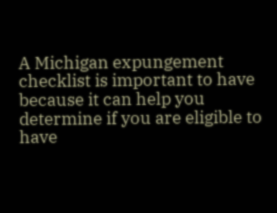A Michigan expungement checklist is important to have because it can help you determine if you are eligible to have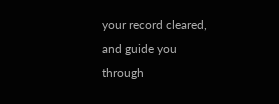your record cleared, and guide you through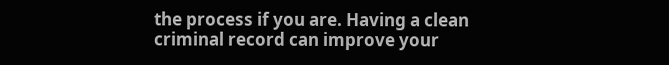the process if you are. Having a clean criminal record can improve your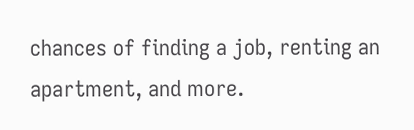chances of finding a job, renting an apartment, and more.